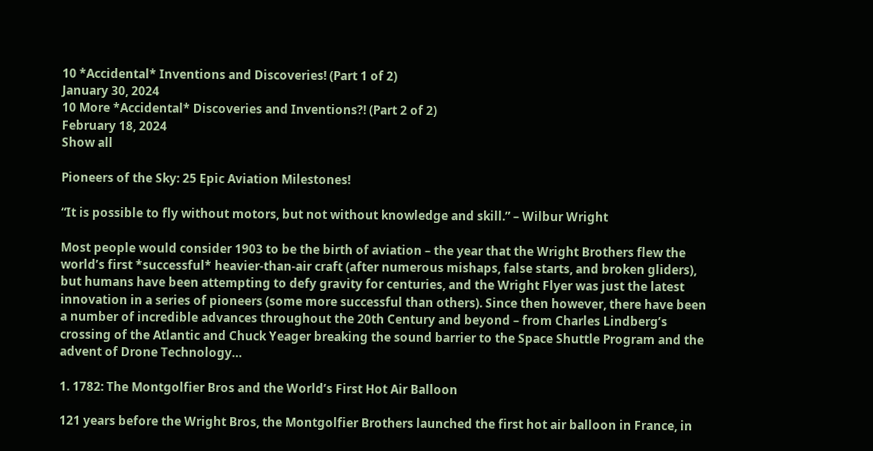10 *Accidental* Inventions and Discoveries! (Part 1 of 2)
January 30, 2024
10 More *Accidental* Discoveries and Inventions?! (Part 2 of 2)
February 18, 2024
Show all

Pioneers of the Sky: 25 Epic Aviation Milestones!

“It is possible to fly without motors, but not without knowledge and skill.” – Wilbur Wright

Most people would consider 1903 to be the birth of aviation – the year that the Wright Brothers flew the world’s first *successful* heavier-than-air craft (after numerous mishaps, false starts, and broken gliders), but humans have been attempting to defy gravity for centuries, and the Wright Flyer was just the latest innovation in a series of pioneers (some more successful than others). Since then however, there have been a number of incredible advances throughout the 20th Century and beyond – from Charles Lindberg’s crossing of the Atlantic and Chuck Yeager breaking the sound barrier to the Space Shuttle Program and the advent of Drone Technology…

1. 1782: The Montgolfier Bros and the World’s First Hot Air Balloon

121 years before the Wright Bros, the Montgolfier Brothers launched the first hot air balloon in France, in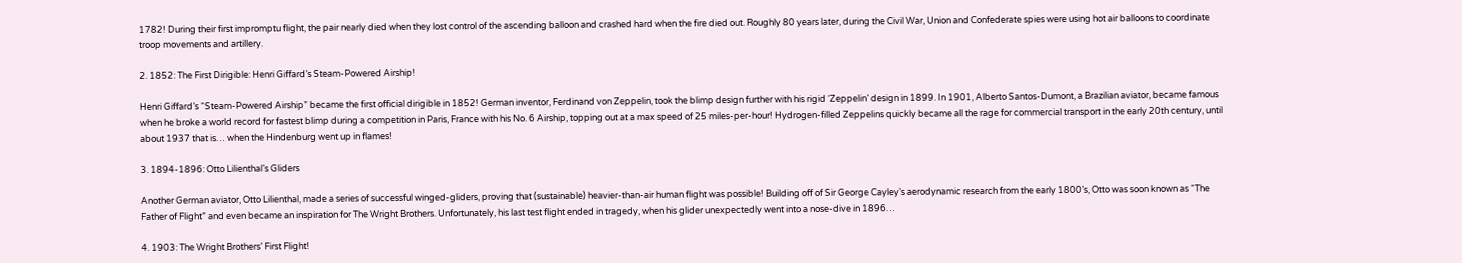1782! During their first impromptu flight, the pair nearly died when they lost control of the ascending balloon and crashed hard when the fire died out. Roughly 80 years later, during the Civil War, Union and Confederate spies were using hot air balloons to coordinate troop movements and artillery.

2. 1852: The First Dirigible: Henri Giffard’s Steam-Powered Airship!

Henri Giffard’s “Steam-Powered Airship” became the first official dirigible in 1852! German inventor, Ferdinand von Zeppelin, took the blimp design further with his rigid ‘Zeppelin’ design in 1899. In 1901, Alberto Santos-Dumont, a Brazilian aviator, became famous when he broke a world record for fastest blimp during a competition in Paris, France with his No. 6 Airship, topping out at a max speed of 25 miles-per-hour! Hydrogen-filled Zeppelins quickly became all the rage for commercial transport in the early 20th century, until about 1937 that is… when the Hindenburg went up in flames!

3. 1894-1896: Otto Lilienthal’s Gliders

Another German aviator, Otto Lilienthal, made a series of successful winged-gliders, proving that (sustainable) heavier-than-air human flight was possible! Building off of Sir George Cayley’s aerodynamic research from the early 1800’s, Otto was soon known as “The Father of Flight” and even became an inspiration for The Wright Brothers. Unfortunately, his last test flight ended in tragedy, when his glider unexpectedly went into a nose-dive in 1896…

4. 1903: The Wright Brothers’ First Flight!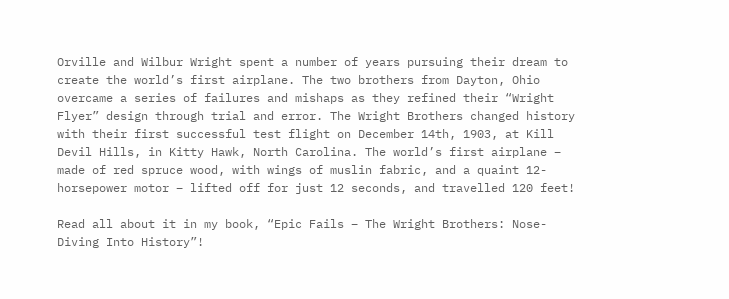Orville and Wilbur Wright spent a number of years pursuing their dream to create the world’s first airplane. The two brothers from Dayton, Ohio overcame a series of failures and mishaps as they refined their “Wright Flyer” design through trial and error. The Wright Brothers changed history with their first successful test flight on December 14th, 1903, at Kill Devil Hills, in Kitty Hawk, North Carolina. The world’s first airplane – made of red spruce wood, with wings of muslin fabric, and a quaint 12-horsepower motor – lifted off for just 12 seconds, and travelled 120 feet!

Read all about it in my book, “Epic Fails – The Wright Brothers: Nose-Diving Into History”!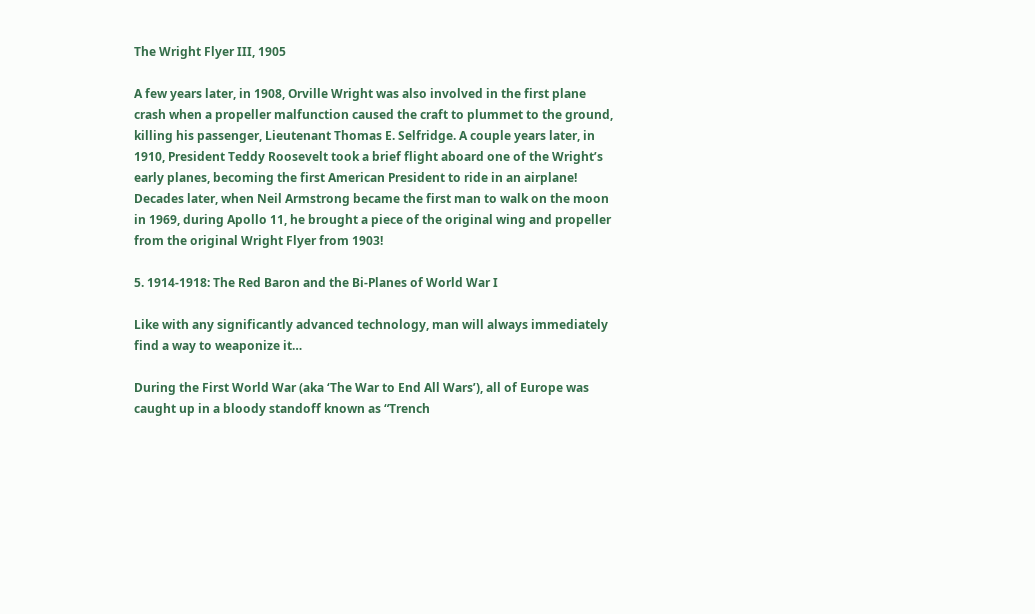The Wright Flyer III, 1905

A few years later, in 1908, Orville Wright was also involved in the first plane crash when a propeller malfunction caused the craft to plummet to the ground, killing his passenger, Lieutenant Thomas E. Selfridge. A couple years later, in 1910, President Teddy Roosevelt took a brief flight aboard one of the Wright’s early planes, becoming the first American President to ride in an airplane! Decades later, when Neil Armstrong became the first man to walk on the moon in 1969, during Apollo 11, he brought a piece of the original wing and propeller from the original Wright Flyer from 1903!

5. 1914-1918: The Red Baron and the Bi-Planes of World War I

Like with any significantly advanced technology, man will always immediately find a way to weaponize it…

During the First World War (aka ‘The War to End All Wars’), all of Europe was caught up in a bloody standoff known as “Trench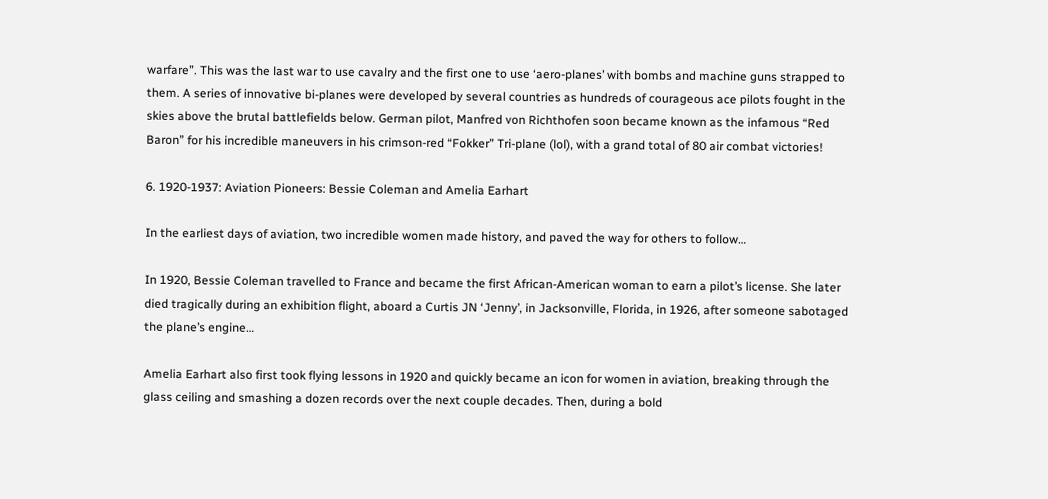warfare”. This was the last war to use cavalry and the first one to use ‘aero-planes’ with bombs and machine guns strapped to them. A series of innovative bi-planes were developed by several countries as hundreds of courageous ace pilots fought in the skies above the brutal battlefields below. German pilot, Manfred von Richthofen soon became known as the infamous “Red Baron” for his incredible maneuvers in his crimson-red “Fokker” Tri-plane (lol), with a grand total of 80 air combat victories!

6. 1920-1937: Aviation Pioneers: Bessie Coleman and Amelia Earhart

In the earliest days of aviation, two incredible women made history, and paved the way for others to follow…

In 1920, Bessie Coleman travelled to France and became the first African-American woman to earn a pilot’s license. She later died tragically during an exhibition flight, aboard a Curtis JN ‘Jenny’, in Jacksonville, Florida, in 1926, after someone sabotaged the plane’s engine…

Amelia Earhart also first took flying lessons in 1920 and quickly became an icon for women in aviation, breaking through the glass ceiling and smashing a dozen records over the next couple decades. Then, during a bold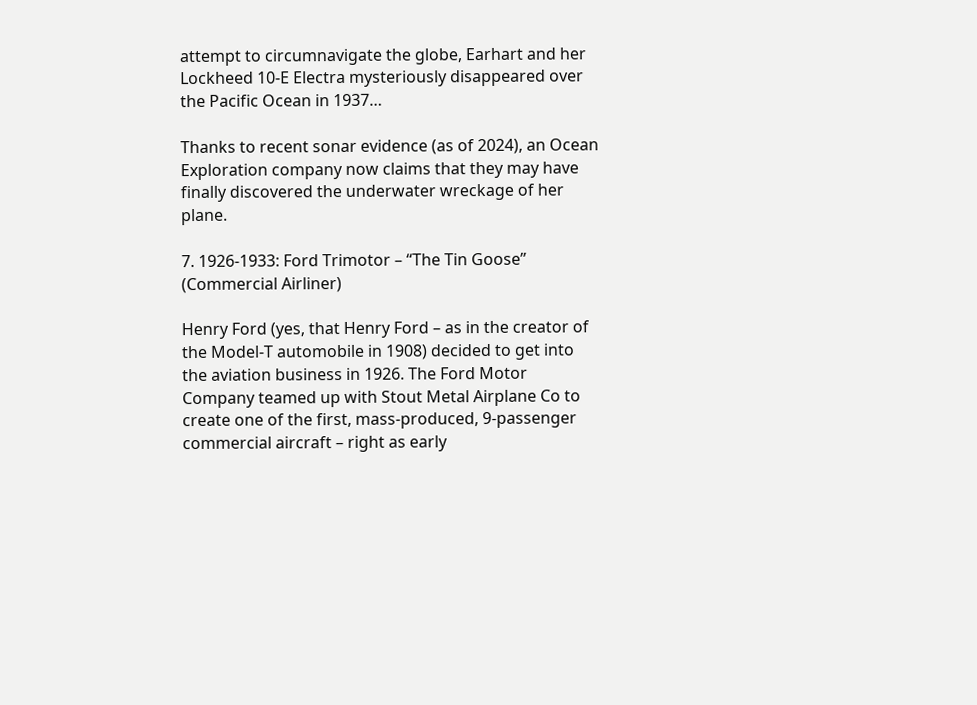attempt to circumnavigate the globe, Earhart and her Lockheed 10-E Electra mysteriously disappeared over the Pacific Ocean in 1937…

Thanks to recent sonar evidence (as of 2024), an Ocean Exploration company now claims that they may have finally discovered the underwater wreckage of her plane.

7. 1926-1933: Ford Trimotor – “The Tin Goose” (Commercial Airliner)

Henry Ford (yes, that Henry Ford – as in the creator of the Model-T automobile in 1908) decided to get into the aviation business in 1926. The Ford Motor Company teamed up with Stout Metal Airplane Co to create one of the first, mass-produced, 9-passenger commercial aircraft – right as early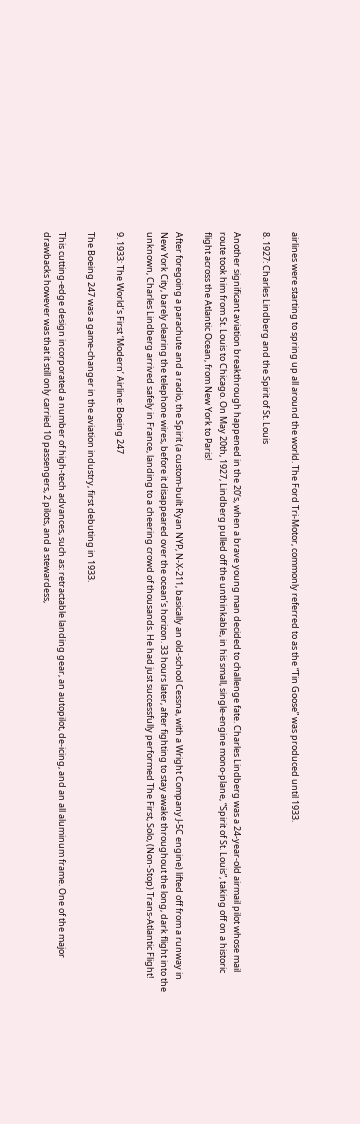airlines were starting to spring up all around the world. The Ford Tri-Motor, commonly referred to as the “Tin Goose” was produced until 1933.

8. 1927: Charles Lindberg and the Spirit of St. Louis

Another significant aviation breakthrough happened in the 20’s, when a brave young man decided to challenge fate. Charles Lindberg was a 24-year-old airmail pilot whose mail route took him from St. Louis to Chicago. On May 20th, 1927, Lindberg pulled off the unthinkable, in his small, single-engine mono-plane, “Spirit of St. Louis”, taking off on a historic flight across the Atlantic Ocean, from New York to Paris!

After foregoing a parachute and a radio, the Spirit (a custom-built Ryan NYP, N-X-211, basically an old-school Cessna, with a Wright Company J-5C engine) lifted off from a runway in New York City, barely clearing the telephone wires, before it disappeared over the ocean’s horizon. 33 hours later, after fighting to stay awake throughout the long, dark flight into the unknown, Charles Lindberg arrived safely in France, landing to a cheering crowd of thousands. He had just successfully performed The First, Solo, (Non-Stop) Trans-Atlantic Flight!

9. 1933: The World’s First ‘Modern’ Airline: Boeing 247

The Boeing 247 was a game-changer in the aviation industry, first debuting in 1933.

This cutting-edge design incorporated a number of high-tech advances, such as: retractable landing gear, an autopilot, de-icing, and an all aluminum frame. One of the major drawbacks however was that it still only carried 10 passengers, 2 pilots, and a stewardess,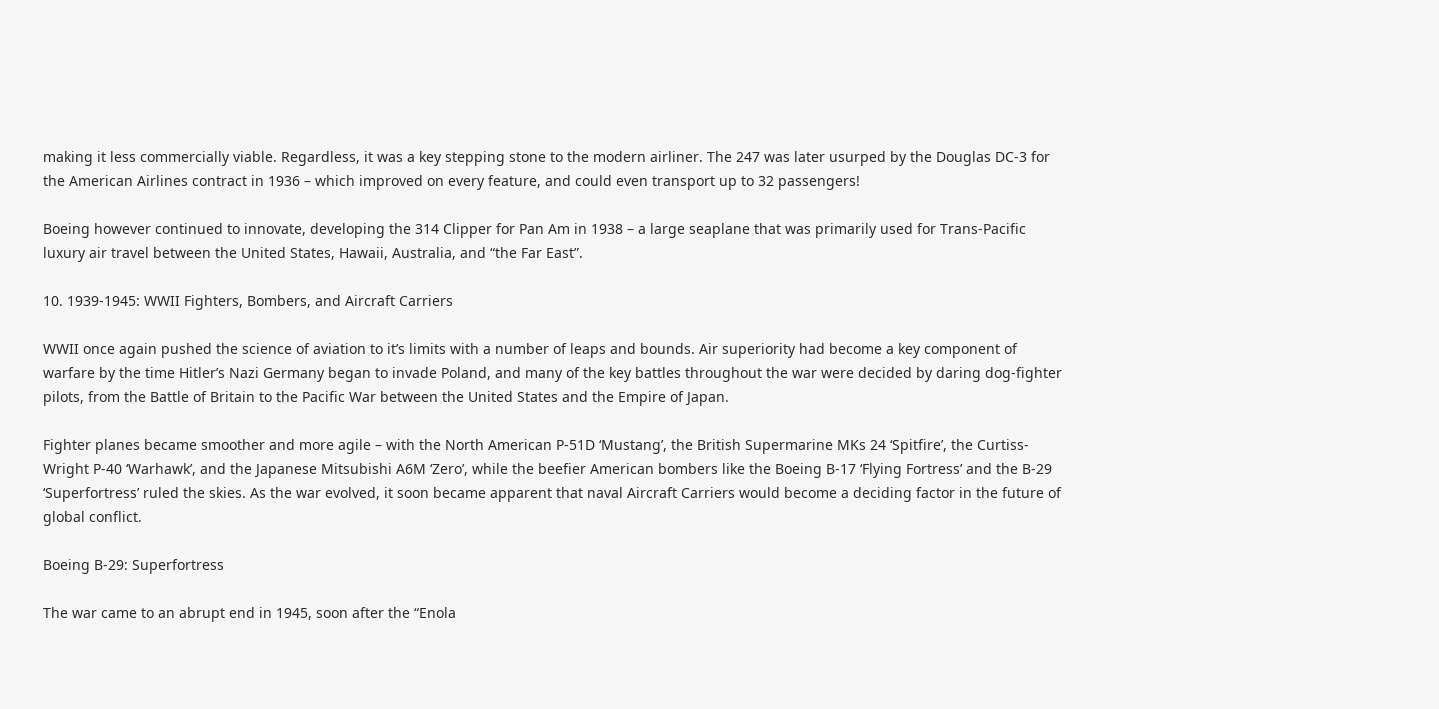making it less commercially viable. Regardless, it was a key stepping stone to the modern airliner. The 247 was later usurped by the Douglas DC-3 for the American Airlines contract in 1936 – which improved on every feature, and could even transport up to 32 passengers!

Boeing however continued to innovate, developing the 314 Clipper for Pan Am in 1938 – a large seaplane that was primarily used for Trans-Pacific luxury air travel between the United States, Hawaii, Australia, and “the Far East”.

10. 1939-1945: WWII Fighters, Bombers, and Aircraft Carriers

WWII once again pushed the science of aviation to it’s limits with a number of leaps and bounds. Air superiority had become a key component of warfare by the time Hitler’s Nazi Germany began to invade Poland, and many of the key battles throughout the war were decided by daring dog-fighter pilots, from the Battle of Britain to the Pacific War between the United States and the Empire of Japan.

Fighter planes became smoother and more agile – with the North American P-51D ‘Mustang’, the British Supermarine MKs 24 ‘Spitfire’, the Curtiss-Wright P-40 ‘Warhawk’, and the Japanese Mitsubishi A6M ‘Zero’, while the beefier American bombers like the Boeing B-17 ‘Flying Fortress’ and the B-29 ‘Superfortress’ ruled the skies. As the war evolved, it soon became apparent that naval Aircraft Carriers would become a deciding factor in the future of global conflict.

Boeing B-29: Superfortress

The war came to an abrupt end in 1945, soon after the “Enola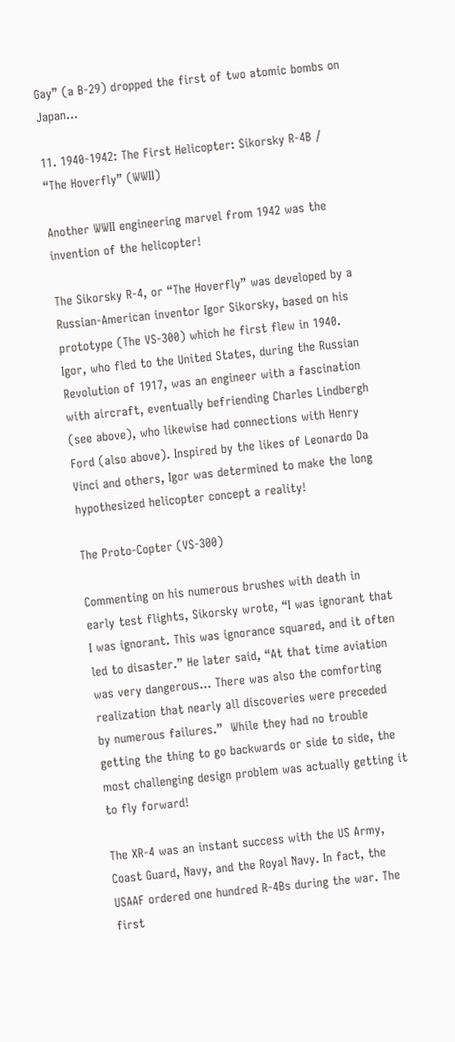Gay” (a B-29) dropped the first of two atomic bombs on Japan…

11. 1940-1942: The First Helicopter: Sikorsky R-4B / “The Hoverfly” (WWII)

Another WWII engineering marvel from 1942 was the invention of the helicopter!

The Sikorsky R-4, or “The Hoverfly” was developed by a Russian-American inventor Igor Sikorsky, based on his prototype (The VS-300) which he first flew in 1940. Igor, who fled to the United States, during the Russian Revolution of 1917, was an engineer with a fascination with aircraft, eventually befriending Charles Lindbergh (see above), who likewise had connections with Henry Ford (also above). Inspired by the likes of Leonardo Da Vinci and others, Igor was determined to make the long hypothesized helicopter concept a reality!

The Proto-Copter (VS-300)

Commenting on his numerous brushes with death in early test flights, Sikorsky wrote, “I was ignorant that I was ignorant. This was ignorance squared, and it often led to disaster.” He later said, “At that time aviation was very dangerous… There was also the comforting realization that nearly all discoveries were preceded by numerous failures.”  While they had no trouble getting the thing to go backwards or side to side, the most challenging design problem was actually getting it to fly forward!

The XR-4 was an instant success with the US Army, Coast Guard, Navy, and the Royal Navy. In fact, the USAAF ordered one hundred R-4Bs during the war. The first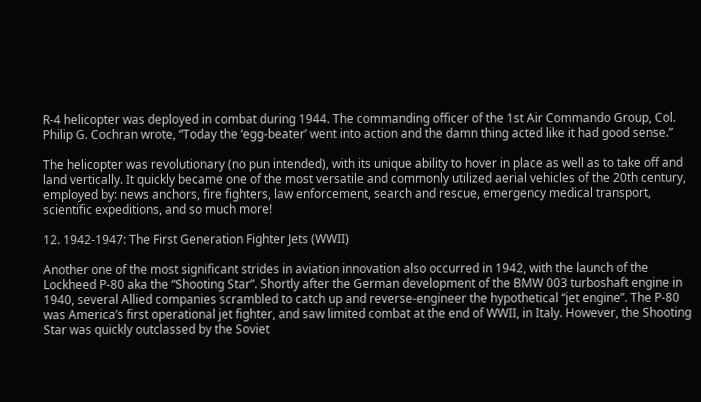R-4 helicopter was deployed in combat during 1944. The commanding officer of the 1st Air Commando Group, Col. Philip G. Cochran wrote, “Today the ‘egg-beater’ went into action and the damn thing acted like it had good sense.”

The helicopter was revolutionary (no pun intended), with its unique ability to hover in place as well as to take off and land vertically. It quickly became one of the most versatile and commonly utilized aerial vehicles of the 20th century, employed by: news anchors, fire fighters, law enforcement, search and rescue, emergency medical transport, scientific expeditions, and so much more!

12. 1942-1947: The First Generation Fighter Jets (WWII)

Another one of the most significant strides in aviation innovation also occurred in 1942, with the launch of the Lockheed P-80 aka the “Shooting Star”. Shortly after the German development of the BMW 003 turboshaft engine in 1940, several Allied companies scrambled to catch up and reverse-engineer the hypothetical “jet engine”. The P-80 was America’s first operational jet fighter, and saw limited combat at the end of WWII, in Italy. However, the Shooting Star was quickly outclassed by the Soviet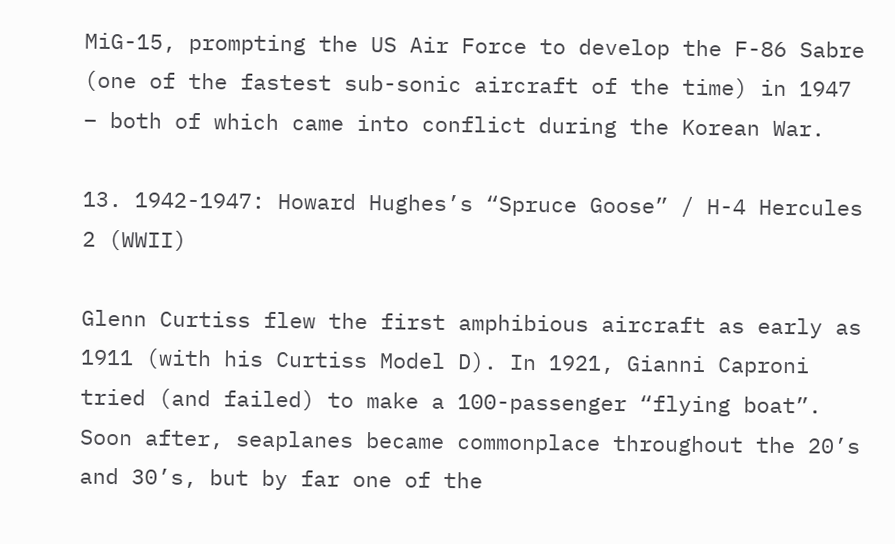MiG-15, prompting the US Air Force to develop the F-86 Sabre (one of the fastest sub-sonic aircraft of the time) in 1947 – both of which came into conflict during the Korean War.

13. 1942-1947: Howard Hughes’s “Spruce Goose” / H-4 Hercules 2 (WWII)

Glenn Curtiss flew the first amphibious aircraft as early as 1911 (with his Curtiss Model D). In 1921, Gianni Caproni tried (and failed) to make a 100-passenger “flying boat”. Soon after, seaplanes became commonplace throughout the 20’s and 30’s, but by far one of the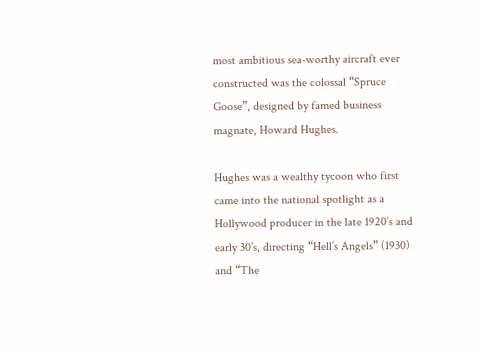most ambitious sea-worthy aircraft ever constructed was the colossal “Spruce Goose”, designed by famed business magnate, Howard Hughes.

Hughes was a wealthy tycoon who first came into the national spotlight as a Hollywood producer in the late 1920’s and early 30’s, directing “Hell’s Angels” (1930) and “The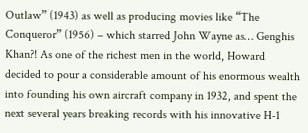Outlaw” (1943) as well as producing movies like “The Conqueror” (1956) – which starred John Wayne as… Genghis Khan?! As one of the richest men in the world, Howard decided to pour a considerable amount of his enormous wealth into founding his own aircraft company in 1932, and spent the next several years breaking records with his innovative H-1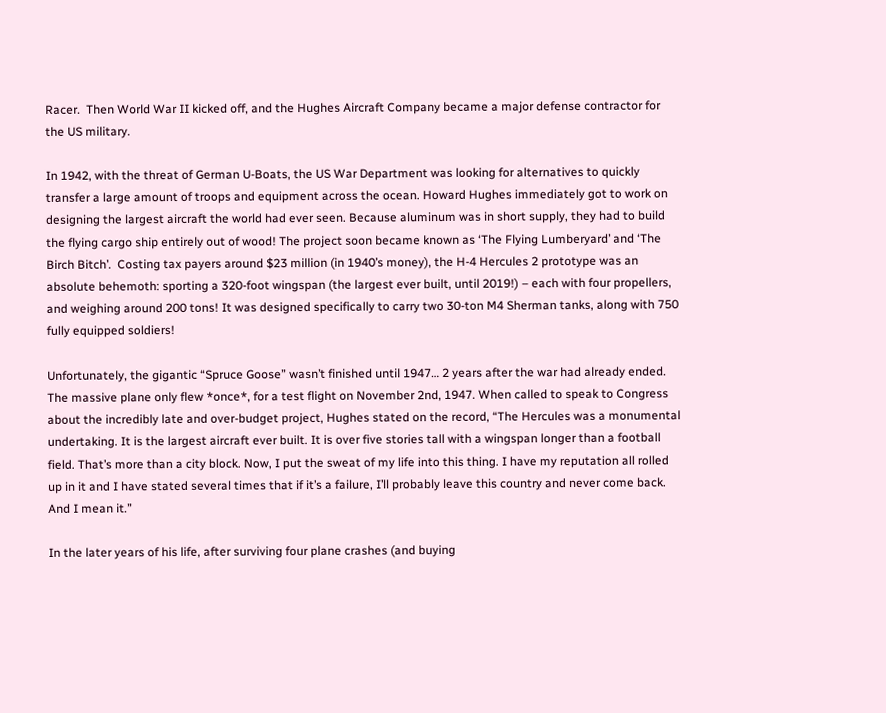Racer.  Then World War II kicked off, and the Hughes Aircraft Company became a major defense contractor for the US military.

In 1942, with the threat of German U-Boats, the US War Department was looking for alternatives to quickly transfer a large amount of troops and equipment across the ocean. Howard Hughes immediately got to work on designing the largest aircraft the world had ever seen. Because aluminum was in short supply, they had to build the flying cargo ship entirely out of wood! The project soon became known as ‘The Flying Lumberyard’ and ‘The Birch Bitch’.  Costing tax payers around $23 million (in 1940’s money), the H-4 Hercules 2 prototype was an absolute behemoth: sporting a 320-foot wingspan (the largest ever built, until 2019!) – each with four propellers, and weighing around 200 tons! It was designed specifically to carry two 30-ton M4 Sherman tanks, along with 750 fully equipped soldiers!

Unfortunately, the gigantic “Spruce Goose” wasn’t finished until 1947… 2 years after the war had already ended. The massive plane only flew *once*, for a test flight on November 2nd, 1947. When called to speak to Congress about the incredibly late and over-budget project, Hughes stated on the record, “The Hercules was a monumental undertaking. It is the largest aircraft ever built. It is over five stories tall with a wingspan longer than a football field. That’s more than a city block. Now, I put the sweat of my life into this thing. I have my reputation all rolled up in it and I have stated several times that if it’s a failure, I’ll probably leave this country and never come back. And I mean it.”

In the later years of his life, after surviving four plane crashes (and buying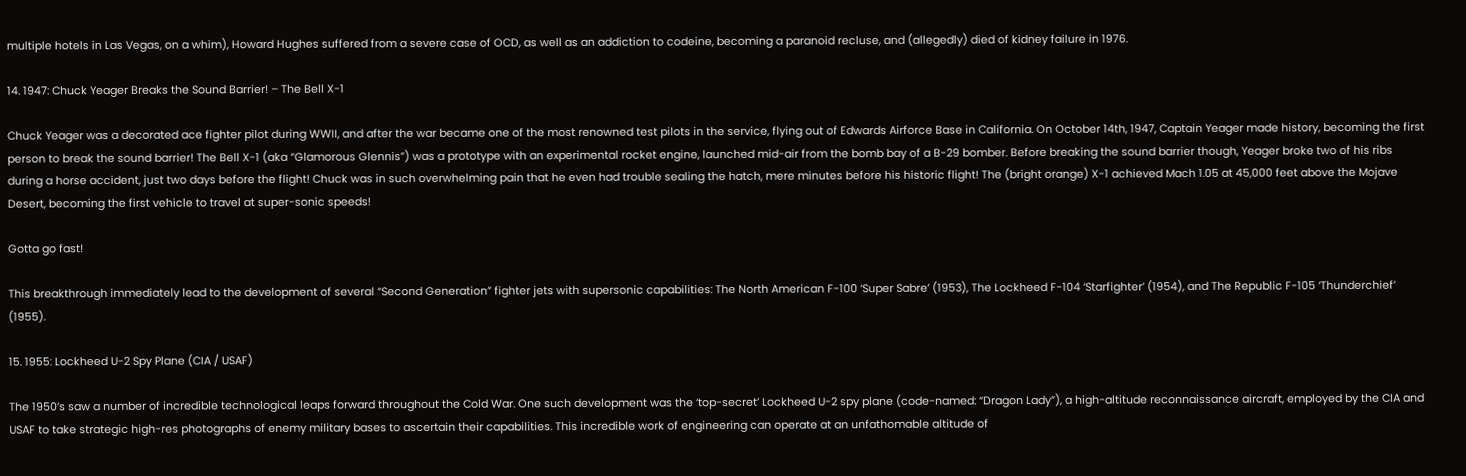multiple hotels in Las Vegas, on a whim), Howard Hughes suffered from a severe case of OCD, as well as an addiction to codeine, becoming a paranoid recluse, and (allegedly) died of kidney failure in 1976.

14. 1947: Chuck Yeager Breaks the Sound Barrier! – The Bell X-1

Chuck Yeager was a decorated ace fighter pilot during WWII, and after the war became one of the most renowned test pilots in the service, flying out of Edwards Airforce Base in California. On October 14th, 1947, Captain Yeager made history, becoming the first person to break the sound barrier! The Bell X-1 (aka “Glamorous Glennis”) was a prototype with an experimental rocket engine, launched mid-air from the bomb bay of a B-29 bomber. Before breaking the sound barrier though, Yeager broke two of his ribs during a horse accident, just two days before the flight! Chuck was in such overwhelming pain that he even had trouble sealing the hatch, mere minutes before his historic flight! The (bright orange) X-1 achieved Mach 1.05 at 45,000 feet above the Mojave Desert, becoming the first vehicle to travel at super-sonic speeds!

Gotta go fast!

This breakthrough immediately lead to the development of several “Second Generation” fighter jets with supersonic capabilities: The North American F-100 ‘Super Sabre’ (1953), The Lockheed F-104 ‘Starfighter’ (1954), and The Republic F-105 ‘Thunderchief’ (1955).

15. 1955: Lockheed U-2 Spy Plane (CIA / USAF)

The 1950’s saw a number of incredible technological leaps forward throughout the Cold War. One such development was the ‘top-secret’ Lockheed U-2 spy plane (code-named: “Dragon Lady”), a high-altitude reconnaissance aircraft, employed by the CIA and USAF to take strategic high-res photographs of enemy military bases to ascertain their capabilities. This incredible work of engineering can operate at an unfathomable altitude of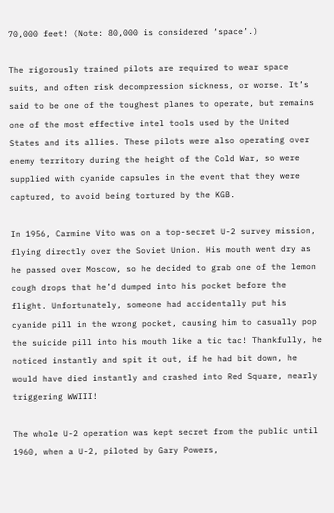70,000 feet! (Note: 80,000 is considered ‘space’.)

The rigorously trained pilots are required to wear space suits, and often risk decompression sickness, or worse. It’s said to be one of the toughest planes to operate, but remains one of the most effective intel tools used by the United States and its allies. These pilots were also operating over enemy territory during the height of the Cold War, so were supplied with cyanide capsules in the event that they were captured, to avoid being tortured by the KGB.

In 1956, Carmine Vito was on a top-secret U-2 survey mission, flying directly over the Soviet Union. His mouth went dry as he passed over Moscow, so he decided to grab one of the lemon cough drops that he’d dumped into his pocket before the flight. Unfortunately, someone had accidentally put his cyanide pill in the wrong pocket, causing him to casually pop the suicide pill into his mouth like a tic tac! Thankfully, he noticed instantly and spit it out, if he had bit down, he would have died instantly and crashed into Red Square, nearly triggering WWIII!

The whole U-2 operation was kept secret from the public until 1960, when a U-2, piloted by Gary Powers,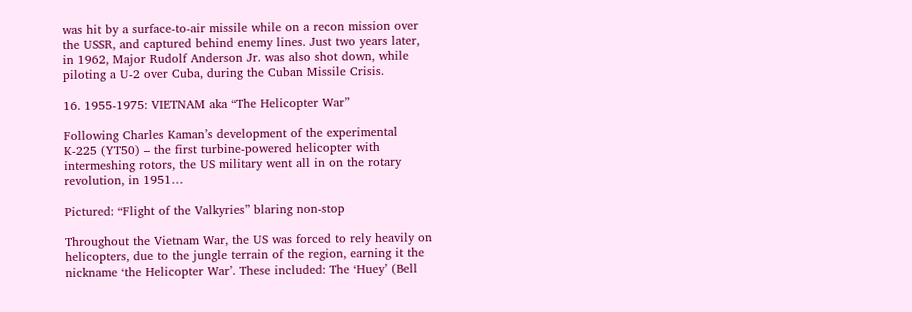was hit by a surface-to-air missile while on a recon mission over the USSR, and captured behind enemy lines. Just two years later, in 1962, Major Rudolf Anderson Jr. was also shot down, while piloting a U-2 over Cuba, during the Cuban Missile Crisis.

16. 1955-1975: VIETNAM aka “The Helicopter War”

Following Charles Kaman’s development of the experimental K-225 (YT50) – the first turbine-powered helicopter with intermeshing rotors, the US military went all in on the rotary revolution, in 1951…

Pictured: “Flight of the Valkyries” blaring non-stop

Throughout the Vietnam War, the US was forced to rely heavily on helicopters, due to the jungle terrain of the region, earning it the nickname ‘the Helicopter War’. These included: The ‘Huey’ (Bell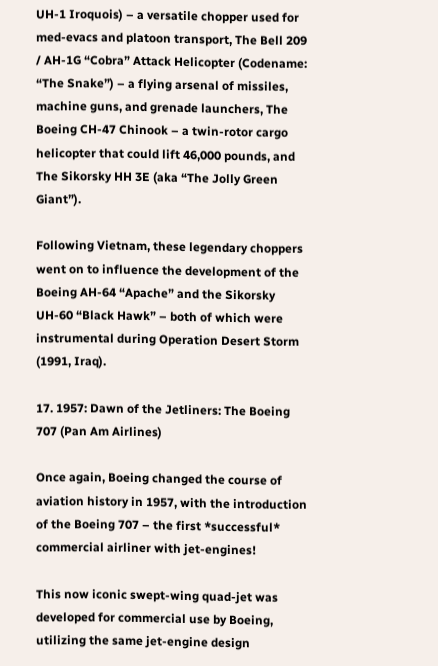UH-1 Iroquois) – a versatile chopper used for med-evacs and platoon transport, The Bell 209 / AH-1G “Cobra” Attack Helicopter (Codename: “The Snake”) – a flying arsenal of missiles, machine guns, and grenade launchers, The Boeing CH-47 Chinook – a twin-rotor cargo helicopter that could lift 46,000 pounds, and The Sikorsky HH 3E (aka “The Jolly Green Giant”).

Following Vietnam, these legendary choppers went on to influence the development of the Boeing AH-64 “Apache” and the Sikorsky UH-60 “Black Hawk” – both of which were instrumental during Operation Desert Storm (1991, Iraq).

17. 1957: Dawn of the Jetliners: The Boeing 707 (Pan Am Airlines)

Once again, Boeing changed the course of aviation history in 1957, with the introduction of the Boeing 707 – the first *successful* commercial airliner with jet-engines!

This now iconic swept-wing quad-jet was developed for commercial use by Boeing, utilizing the same jet-engine design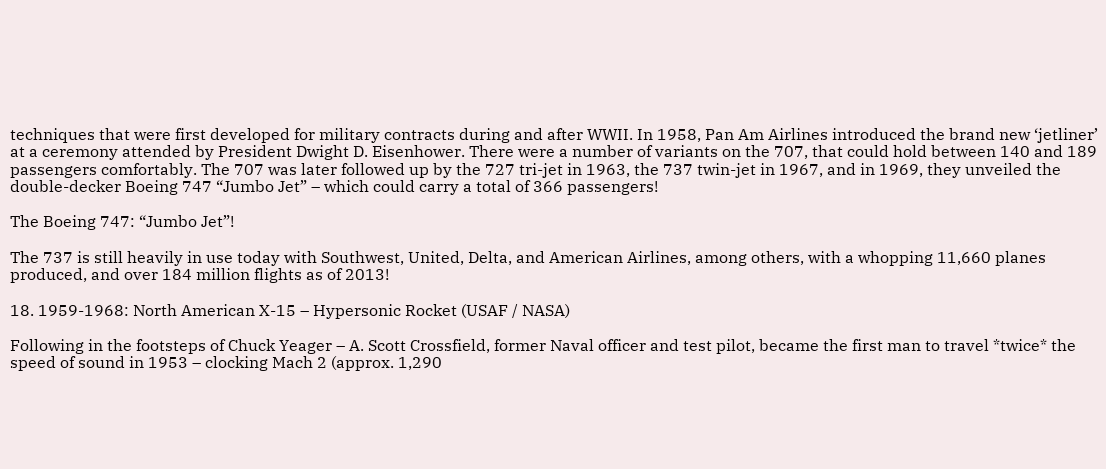techniques that were first developed for military contracts during and after WWII. In 1958, Pan Am Airlines introduced the brand new ‘jetliner’ at a ceremony attended by President Dwight D. Eisenhower. There were a number of variants on the 707, that could hold between 140 and 189 passengers comfortably. The 707 was later followed up by the 727 tri-jet in 1963, the 737 twin-jet in 1967, and in 1969, they unveiled the double-decker Boeing 747 “Jumbo Jet” – which could carry a total of 366 passengers!

The Boeing 747: “Jumbo Jet”!

The 737 is still heavily in use today with Southwest, United, Delta, and American Airlines, among others, with a whopping 11,660 planes produced, and over 184 million flights as of 2013!

18. 1959-1968: North American X-15 – Hypersonic Rocket (USAF / NASA)

Following in the footsteps of Chuck Yeager – A. Scott Crossfield, former Naval officer and test pilot, became the first man to travel *twice* the speed of sound in 1953 – clocking Mach 2 (approx. 1,290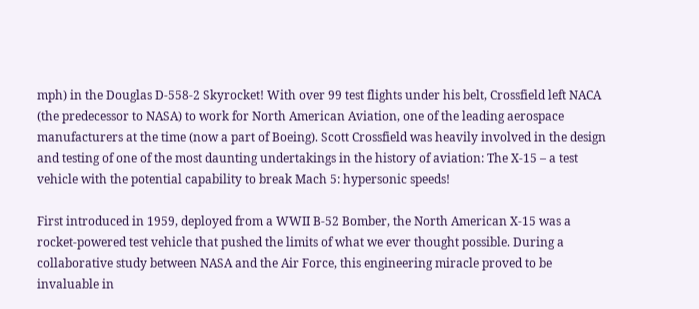mph) in the Douglas D-558-2 Skyrocket! With over 99 test flights under his belt, Crossfield left NACA (the predecessor to NASA) to work for North American Aviation, one of the leading aerospace manufacturers at the time (now a part of Boeing). Scott Crossfield was heavily involved in the design and testing of one of the most daunting undertakings in the history of aviation: The X-15 – a test vehicle with the potential capability to break Mach 5: hypersonic speeds!

First introduced in 1959, deployed from a WWII B-52 Bomber, the North American X-15 was a rocket-powered test vehicle that pushed the limits of what we ever thought possible. During a collaborative study between NASA and the Air Force, this engineering miracle proved to be invaluable in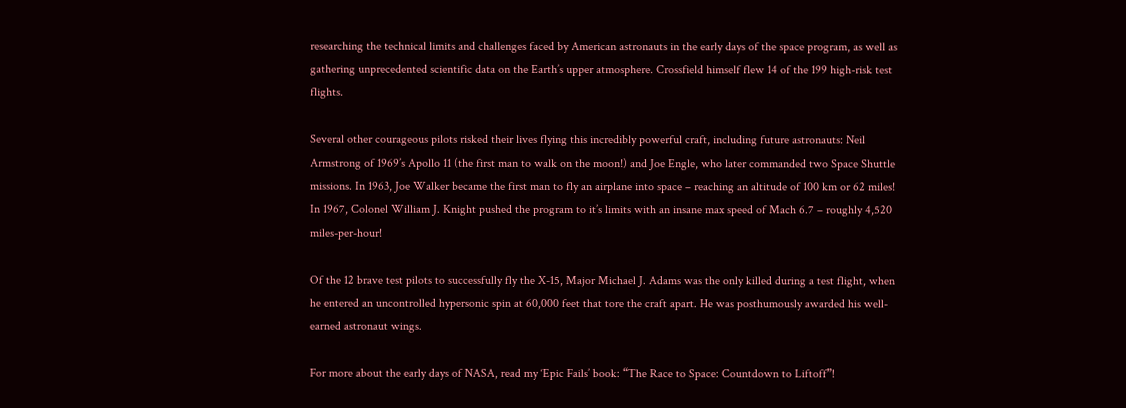researching the technical limits and challenges faced by American astronauts in the early days of the space program, as well as gathering unprecedented scientific data on the Earth’s upper atmosphere. Crossfield himself flew 14 of the 199 high-risk test flights.

Several other courageous pilots risked their lives flying this incredibly powerful craft, including future astronauts: Neil Armstrong of 1969’s Apollo 11 (the first man to walk on the moon!) and Joe Engle, who later commanded two Space Shuttle missions. In 1963, Joe Walker became the first man to fly an airplane into space – reaching an altitude of 100 km or 62 miles! In 1967, Colonel William J. Knight pushed the program to it’s limits with an insane max speed of Mach 6.7 – roughly 4,520 miles-per-hour!

Of the 12 brave test pilots to successfully fly the X-15, Major Michael J. Adams was the only killed during a test flight, when he entered an uncontrolled hypersonic spin at 60,000 feet that tore the craft apart. He was posthumously awarded his well-earned astronaut wings.

For more about the early days of NASA, read my ‘Epic Fails’ book: “The Race to Space: Countdown to Liftoff”!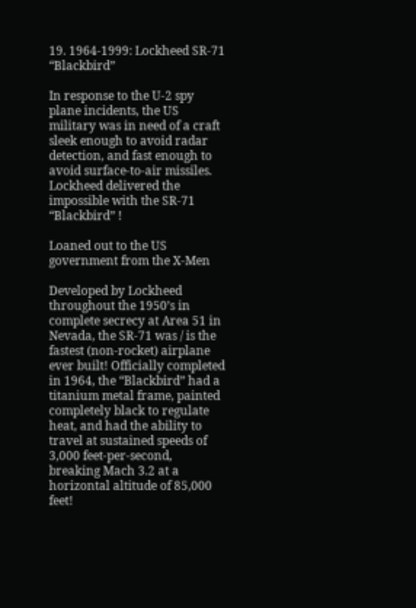19. 1964-1999: Lockheed SR-71 “Blackbird”

In response to the U-2 spy plane incidents, the US military was in need of a craft sleek enough to avoid radar detection, and fast enough to avoid surface-to-air missiles. Lockheed delivered the impossible with the SR-71 “Blackbird” !

Loaned out to the US government from the X-Men

Developed by Lockheed throughout the 1950’s in complete secrecy at Area 51 in Nevada, the SR-71 was / is the fastest (non-rocket) airplane ever built! Officially completed in 1964, the “Blackbird” had a titanium metal frame, painted completely black to regulate heat, and had the ability to travel at sustained speeds of 3,000 feet-per-second, breaking Mach 3.2 at a horizontal altitude of 85,000 feet!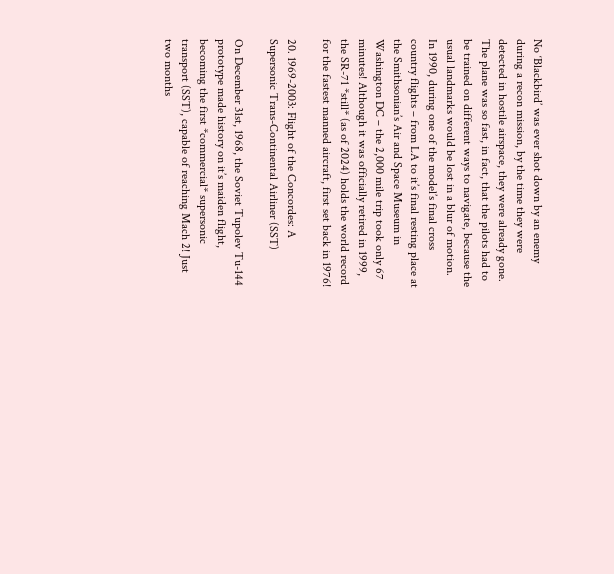No ‘Blackbird’ was ever shot down by an enemy during a recon mission, by the time they were detected in hostile airspace, they were already gone. The plane was so fast, in fact, that the pilots had to be trained on different ways to navigate, because the usual landmarks would be lost in a blur of motion. In 1990, during one of the model’s final cross country flights – from LA to it’s final resting place at the Smithsonian’s Air and Space Museum in Washington DC – the 2,000 mile trip took only 67 minutes! Although it was officially retired in 1999, the SR-71 *still* (as of 2024) holds the world record for the fastest manned aircraft, first set back in 1976!

20. 1969-2003: Flight of the Concordes: A Supersonic Trans-Continental Airliner (SST)

On December 31st, 1968, the Soviet Tupolev Tu-144 prototype made history on it’s maiden flight, becoming the first *commercial* supersonic transport (SST), capable of reaching Mach 2! Just two months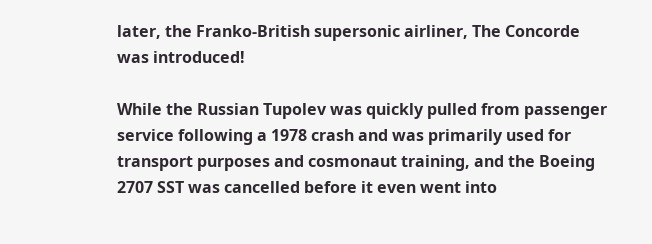later, the Franko-British supersonic airliner, The Concorde was introduced!

While the Russian Tupolev was quickly pulled from passenger service following a 1978 crash and was primarily used for transport purposes and cosmonaut training, and the Boeing 2707 SST was cancelled before it even went into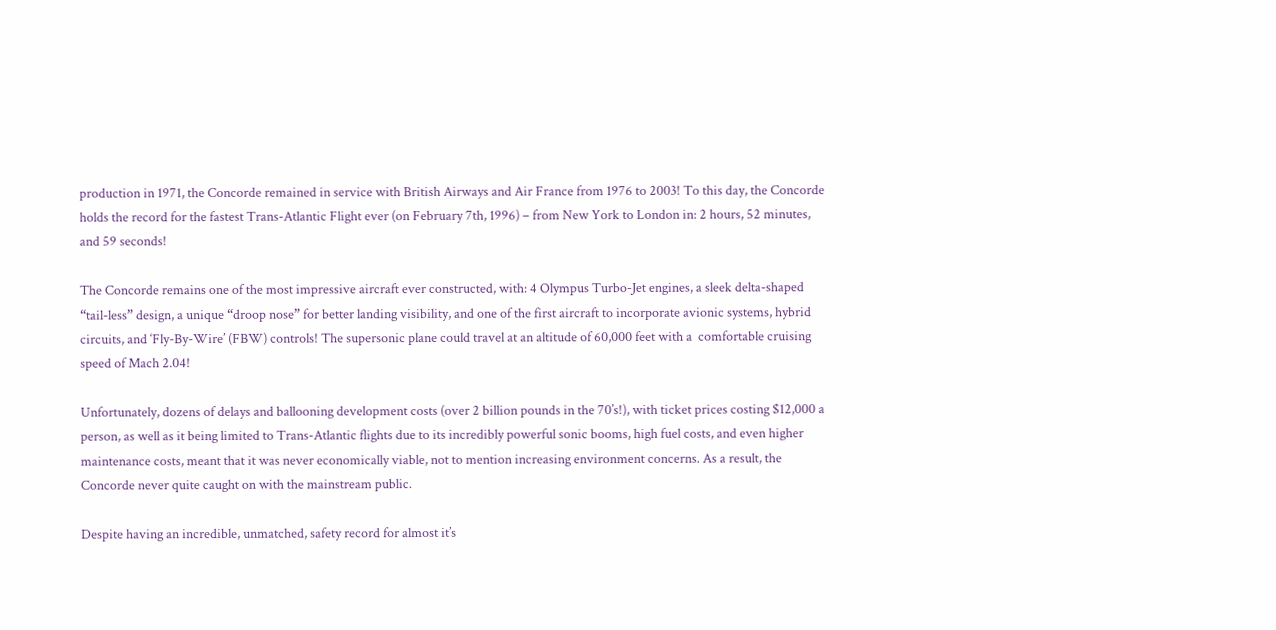production in 1971, the Concorde remained in service with British Airways and Air France from 1976 to 2003! To this day, the Concorde holds the record for the fastest Trans-Atlantic Flight ever (on February 7th, 1996) – from New York to London in: 2 hours, 52 minutes, and 59 seconds!

The Concorde remains one of the most impressive aircraft ever constructed, with: 4 Olympus Turbo-Jet engines, a sleek delta-shaped “tail-less” design, a unique “droop nose” for better landing visibility, and one of the first aircraft to incorporate avionic systems, hybrid circuits, and ‘Fly-By-Wire’ (FBW) controls! The supersonic plane could travel at an altitude of 60,000 feet with a  comfortable cruising speed of Mach 2.04!

Unfortunately, dozens of delays and ballooning development costs (over 2 billion pounds in the 70’s!), with ticket prices costing $12,000 a person, as well as it being limited to Trans-Atlantic flights due to its incredibly powerful sonic booms, high fuel costs, and even higher maintenance costs, meant that it was never economically viable, not to mention increasing environment concerns. As a result, the Concorde never quite caught on with the mainstream public.

Despite having an incredible, unmatched, safety record for almost it’s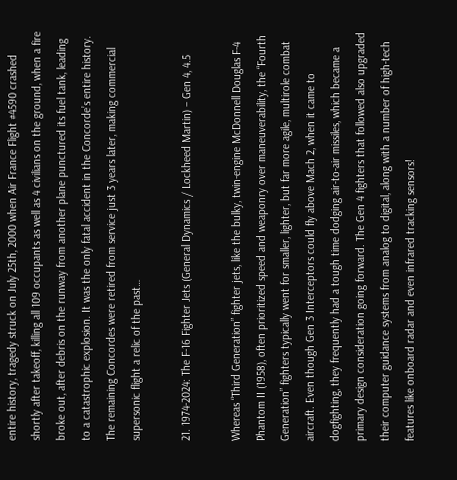entire history, tragedy struck on July 25th, 2000 when Air France Flight #4590 crashed shortly after takeoff, killing all 109 occupants as well as 4 civilians on the ground, when a fire broke out, after debris on the runway from another plane punctured its fuel tank, leading to a catastrophic explosion. It was the only fatal accident in the Concorde’s entire history. The remaining Concordes were retired from service just 3 years later, making commercial supersonic flight a relic of the past…

21. 1974-2024: The F-16 Fighter Jets (General Dynamics / Lockheed Martin) – Gen 4, 4.5

Whereas “Third Generation” fighter jets, like the bulky, twin-engine McDonnell Douglas F-4 Phantom II (1958), often prioritized speed and weaponry over maneuverability, the “Fourth Generation” fighters typically went for smaller, lighter, but far more agile, multirole combat aircraft. Even though Gen 3 Interceptors could fly above Mach 2, when it came to dogfighting, they frequently had a tough time dodging air-to-air missiles, which became a primary design consideration going forward. The Gen 4 fighters that followed also upgraded their computer guidance systems from analog to digital, along with a number of high-tech features like onboard radar and even infrared tracking sensors!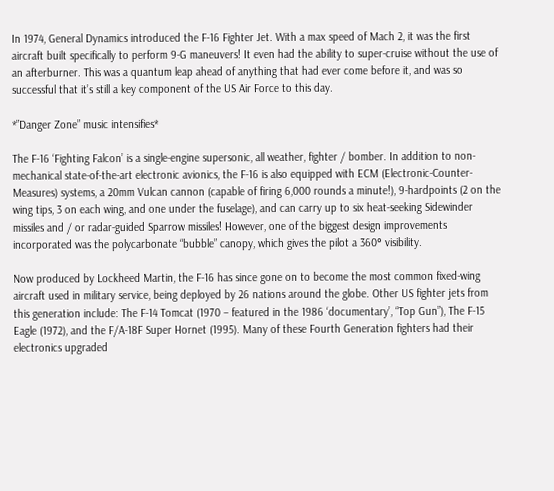In 1974, General Dynamics introduced the F-16 Fighter Jet. With a max speed of Mach 2, it was the first aircraft built specifically to perform 9-G maneuvers! It even had the ability to super-cruise without the use of an afterburner. This was a quantum leap ahead of anything that had ever come before it, and was so successful that it’s still a key component of the US Air Force to this day.

*”Danger Zone” music intensifies*

The F-16 ‘Fighting Falcon’ is a single-engine supersonic, all weather, fighter / bomber. In addition to non-mechanical state-of-the-art electronic avionics, the F-16 is also equipped with ECM (Electronic-Counter-Measures) systems, a 20mm Vulcan cannon (capable of firing 6,000 rounds a minute!), 9-hardpoints (2 on the wing tips, 3 on each wing, and one under the fuselage), and can carry up to six heat-seeking Sidewinder missiles and / or radar-guided Sparrow missiles! However, one of the biggest design improvements incorporated was the polycarbonate “bubble” canopy, which gives the pilot a 360° visibility.

Now produced by Lockheed Martin, the F-16 has since gone on to become the most common fixed-wing aircraft used in military service, being deployed by 26 nations around the globe. Other US fighter jets from this generation include: The F-14 Tomcat (1970 – featured in the 1986 ‘documentary’, “Top Gun”), The F-15 Eagle (1972), and the F/A-18F Super Hornet (1995). Many of these Fourth Generation fighters had their electronics upgraded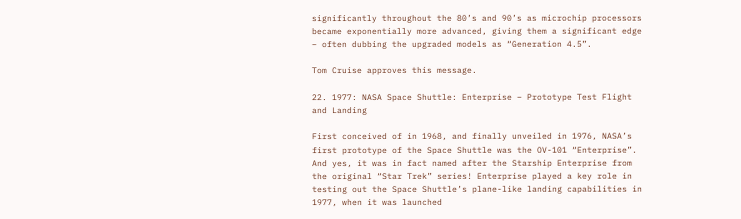significantly throughout the 80’s and 90’s as microchip processors became exponentially more advanced, giving them a significant edge – often dubbing the upgraded models as “Generation 4.5”.

Tom Cruise approves this message.

22. 1977: NASA Space Shuttle: Enterprise – Prototype Test Flight and Landing

First conceived of in 1968, and finally unveiled in 1976, NASA’s first prototype of the Space Shuttle was the OV-101 “Enterprise”. And yes, it was in fact named after the Starship Enterprise from the original “Star Trek” series! Enterprise played a key role in testing out the Space Shuttle’s plane-like landing capabilities in 1977, when it was launched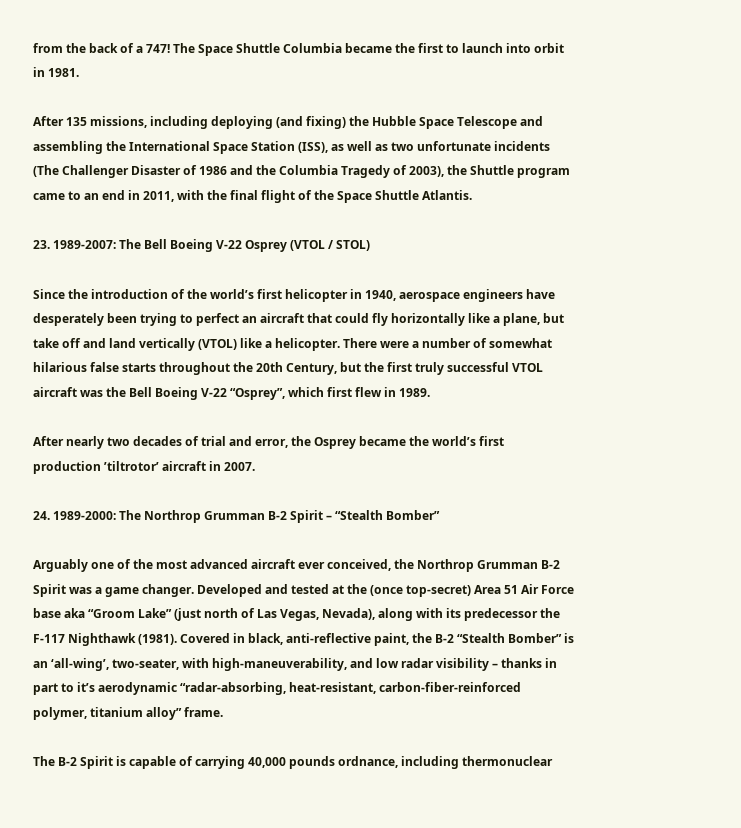from the back of a 747! The Space Shuttle Columbia became the first to launch into orbit in 1981.

After 135 missions, including deploying (and fixing) the Hubble Space Telescope and assembling the International Space Station (ISS), as well as two unfortunate incidents (The Challenger Disaster of 1986 and the Columbia Tragedy of 2003), the Shuttle program came to an end in 2011, with the final flight of the Space Shuttle Atlantis.

23. 1989-2007: The Bell Boeing V-22 Osprey (VTOL / STOL)

Since the introduction of the world’s first helicopter in 1940, aerospace engineers have desperately been trying to perfect an aircraft that could fly horizontally like a plane, but take off and land vertically (VTOL) like a helicopter. There were a number of somewhat hilarious false starts throughout the 20th Century, but the first truly successful VTOL aircraft was the Bell Boeing V-22 “Osprey”, which first flew in 1989.

After nearly two decades of trial and error, the Osprey became the world’s first production ’tiltrotor’ aircraft in 2007.

24. 1989-2000: The Northrop Grumman B-2 Spirit – “Stealth Bomber”

Arguably one of the most advanced aircraft ever conceived, the Northrop Grumman B-2 Spirit was a game changer. Developed and tested at the (once top-secret) Area 51 Air Force base aka “Groom Lake” (just north of Las Vegas, Nevada), along with its predecessor the F-117 Nighthawk (1981). Covered in black, anti-reflective paint, the B-2 “Stealth Bomber” is  an ‘all-wing’, two-seater, with high-maneuverability, and low radar visibility – thanks in part to it’s aerodynamic “radar-absorbing, heat-resistant, carbon-fiber-reinforced polymer, titanium alloy” frame.

The B-2 Spirit is capable of carrying 40,000 pounds ordnance, including thermonuclear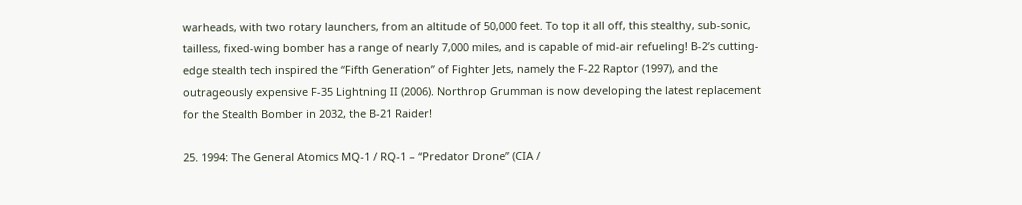warheads, with two rotary launchers, from an altitude of 50,000 feet. To top it all off, this stealthy, sub-sonic, tailless, fixed-wing bomber has a range of nearly 7,000 miles, and is capable of mid-air refueling! B-2’s cutting-edge stealth tech inspired the “Fifth Generation” of Fighter Jets, namely the F-22 Raptor (1997), and the outrageously expensive F-35 Lightning II (2006). Northrop Grumman is now developing the latest replacement for the Stealth Bomber in 2032, the B-21 Raider!

25. 1994: The General Atomics MQ-1 / RQ-1 – “Predator Drone” (CIA /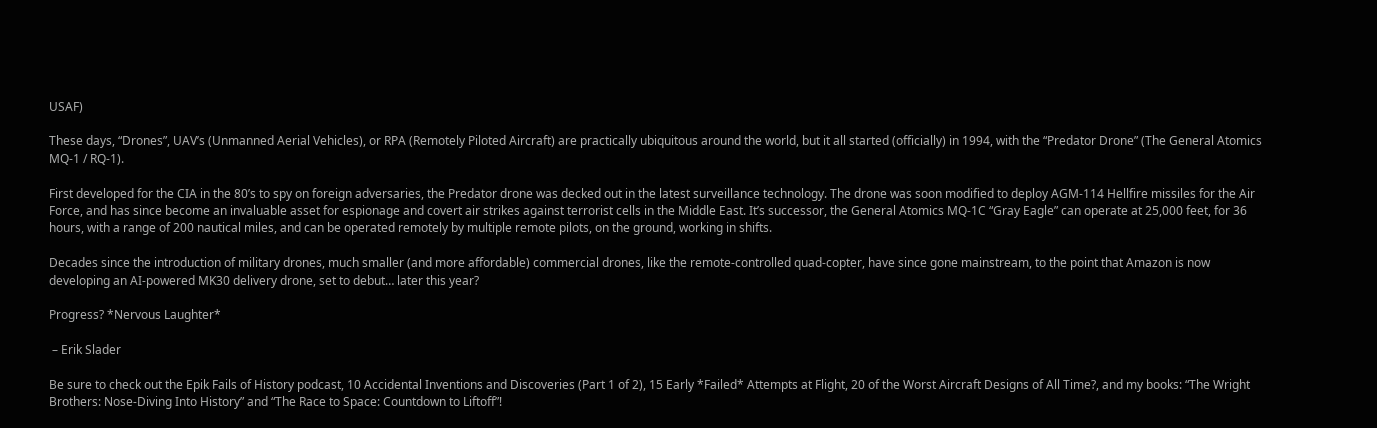USAF)

These days, “Drones”, UAV’s (Unmanned Aerial Vehicles), or RPA (Remotely Piloted Aircraft) are practically ubiquitous around the world, but it all started (officially) in 1994, with the “Predator Drone” (The General Atomics MQ-1 / RQ-1).

First developed for the CIA in the 80’s to spy on foreign adversaries, the Predator drone was decked out in the latest surveillance technology. The drone was soon modified to deploy AGM-114 Hellfire missiles for the Air Force, and has since become an invaluable asset for espionage and covert air strikes against terrorist cells in the Middle East. It’s successor, the General Atomics MQ-1C “Gray Eagle” can operate at 25,000 feet, for 36 hours, with a range of 200 nautical miles, and can be operated remotely by multiple remote pilots, on the ground, working in shifts.

Decades since the introduction of military drones, much smaller (and more affordable) commercial drones, like the remote-controlled quad-copter, have since gone mainstream, to the point that Amazon is now developing an AI-powered MK30 delivery drone, set to debut… later this year?

Progress? *Nervous Laughter*

 – Erik Slader

Be sure to check out the Epik Fails of History podcast, 10 Accidental Inventions and Discoveries (Part 1 of 2), 15 Early *Failed* Attempts at Flight, 20 of the Worst Aircraft Designs of All Time?, and my books: “The Wright Brothers: Nose-Diving Into History” and “The Race to Space: Countdown to Liftoff”!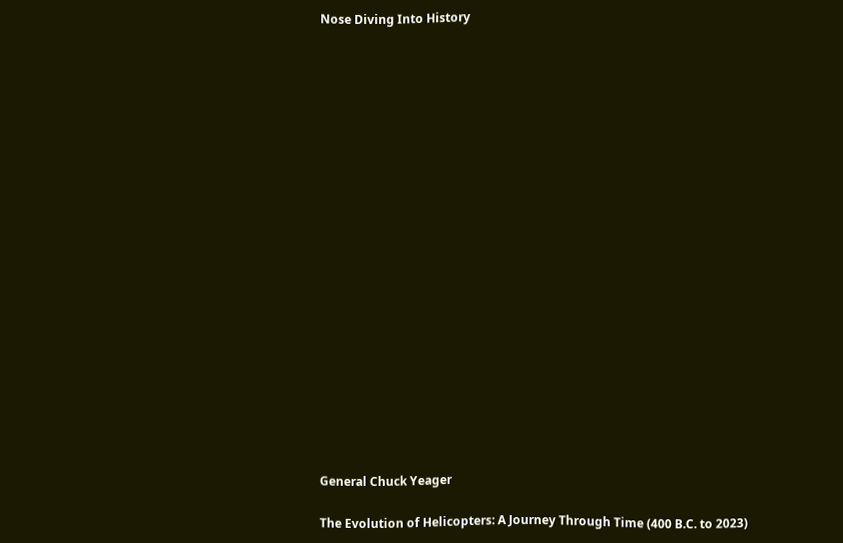Nose Diving Into History





















General Chuck Yeager

The Evolution of Helicopters: A Journey Through Time (400 B.C. to 2023)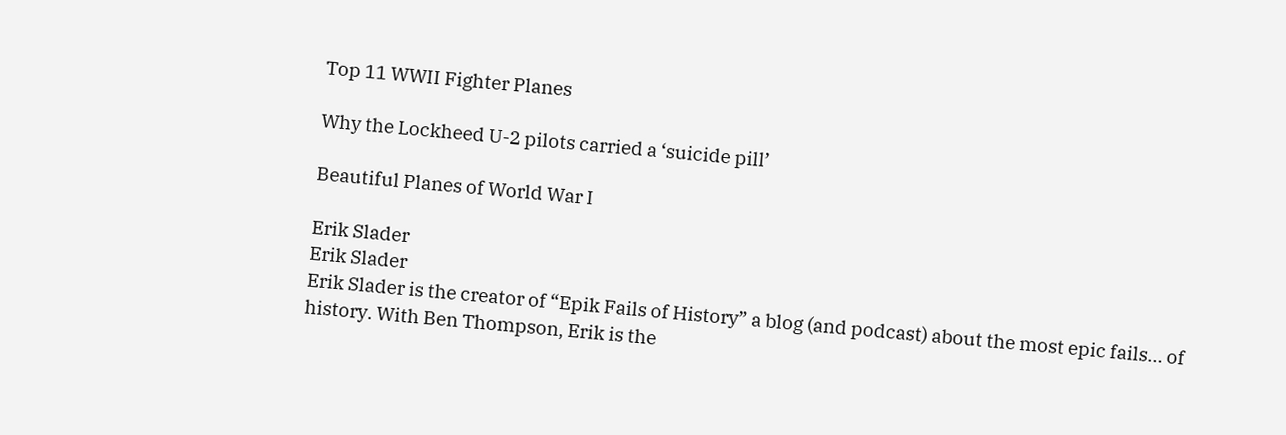Top 11 WWII Fighter Planes

Why the Lockheed U-2 pilots carried a ‘suicide pill’

Beautiful Planes of World War I

Erik Slader
Erik Slader
Erik Slader is the creator of “Epik Fails of History” a blog (and podcast) about the most epic fails… of history. With Ben Thompson, Erik is the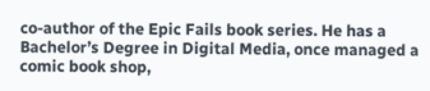co-author of the Epic Fails book series. He has a Bachelor’s Degree in Digital Media, once managed a comic book shop,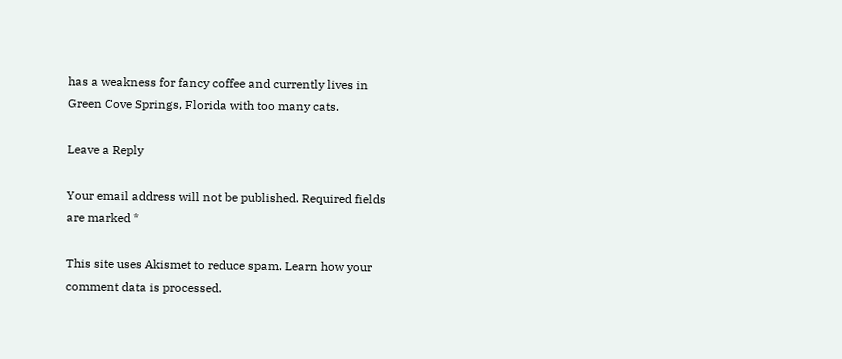has a weakness for fancy coffee and currently lives in Green Cove Springs, Florida with too many cats.

Leave a Reply

Your email address will not be published. Required fields are marked *

This site uses Akismet to reduce spam. Learn how your comment data is processed.